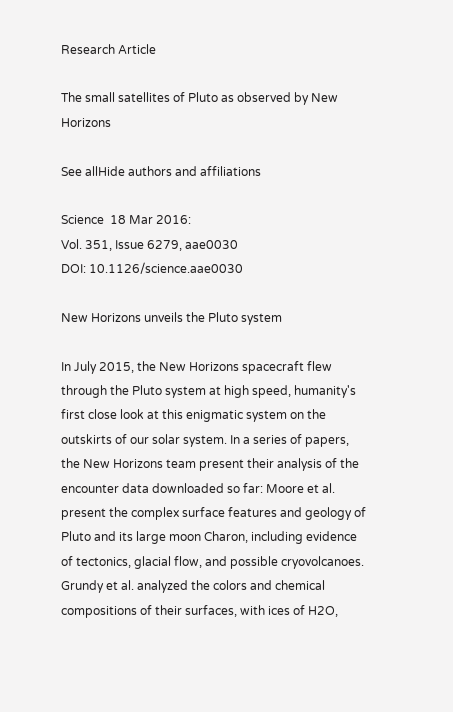Research Article

The small satellites of Pluto as observed by New Horizons

See allHide authors and affiliations

Science  18 Mar 2016:
Vol. 351, Issue 6279, aae0030
DOI: 10.1126/science.aae0030

New Horizons unveils the Pluto system

In July 2015, the New Horizons spacecraft flew through the Pluto system at high speed, humanity's first close look at this enigmatic system on the outskirts of our solar system. In a series of papers, the New Horizons team present their analysis of the encounter data downloaded so far: Moore et al. present the complex surface features and geology of Pluto and its large moon Charon, including evidence of tectonics, glacial flow, and possible cryovolcanoes. Grundy et al. analyzed the colors and chemical compositions of their surfaces, with ices of H2O,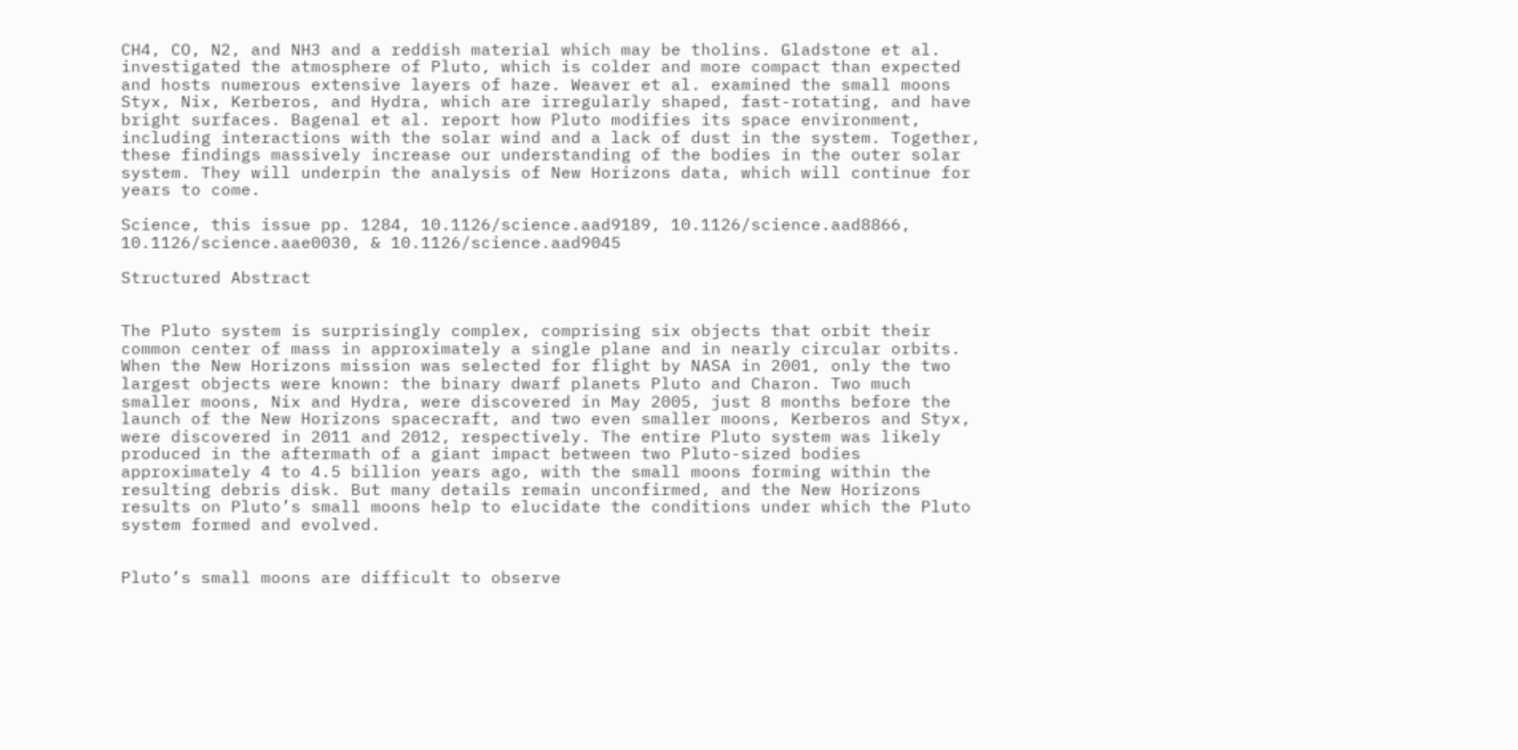CH4, CO, N2, and NH3 and a reddish material which may be tholins. Gladstone et al. investigated the atmosphere of Pluto, which is colder and more compact than expected and hosts numerous extensive layers of haze. Weaver et al. examined the small moons Styx, Nix, Kerberos, and Hydra, which are irregularly shaped, fast-rotating, and have bright surfaces. Bagenal et al. report how Pluto modifies its space environment, including interactions with the solar wind and a lack of dust in the system. Together, these findings massively increase our understanding of the bodies in the outer solar system. They will underpin the analysis of New Horizons data, which will continue for years to come.

Science, this issue pp. 1284, 10.1126/science.aad9189, 10.1126/science.aad8866, 10.1126/science.aae0030, & 10.1126/science.aad9045

Structured Abstract


The Pluto system is surprisingly complex, comprising six objects that orbit their common center of mass in approximately a single plane and in nearly circular orbits. When the New Horizons mission was selected for flight by NASA in 2001, only the two largest objects were known: the binary dwarf planets Pluto and Charon. Two much smaller moons, Nix and Hydra, were discovered in May 2005, just 8 months before the launch of the New Horizons spacecraft, and two even smaller moons, Kerberos and Styx, were discovered in 2011 and 2012, respectively. The entire Pluto system was likely produced in the aftermath of a giant impact between two Pluto-sized bodies approximately 4 to 4.5 billion years ago, with the small moons forming within the resulting debris disk. But many details remain unconfirmed, and the New Horizons results on Pluto’s small moons help to elucidate the conditions under which the Pluto system formed and evolved.


Pluto’s small moons are difficult to observe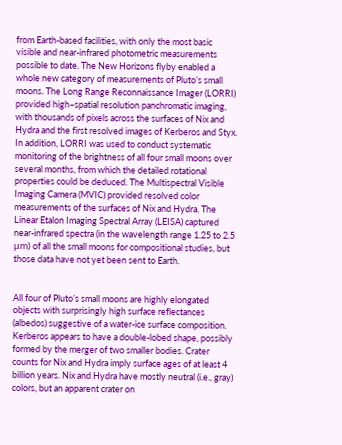from Earth-based facilities, with only the most basic visible and near-infrared photometric measurements possible to date. The New Horizons flyby enabled a whole new category of measurements of Pluto’s small moons. The Long Range Reconnaissance Imager (LORRI) provided high–spatial resolution panchromatic imaging, with thousands of pixels across the surfaces of Nix and Hydra and the first resolved images of Kerberos and Styx. In addition, LORRI was used to conduct systematic monitoring of the brightness of all four small moons over several months, from which the detailed rotational properties could be deduced. The Multispectral Visible Imaging Camera (MVIC) provided resolved color measurements of the surfaces of Nix and Hydra. The Linear Etalon Imaging Spectral Array (LEISA) captured near-infrared spectra (in the wavelength range 1.25 to 2.5 μm) of all the small moons for compositional studies, but those data have not yet been sent to Earth.


All four of Pluto’s small moons are highly elongated objects with surprisingly high surface reflectances (albedos) suggestive of a water-ice surface composition. Kerberos appears to have a double-lobed shape, possibly formed by the merger of two smaller bodies. Crater counts for Nix and Hydra imply surface ages of at least 4 billion years. Nix and Hydra have mostly neutral (i.e., gray) colors, but an apparent crater on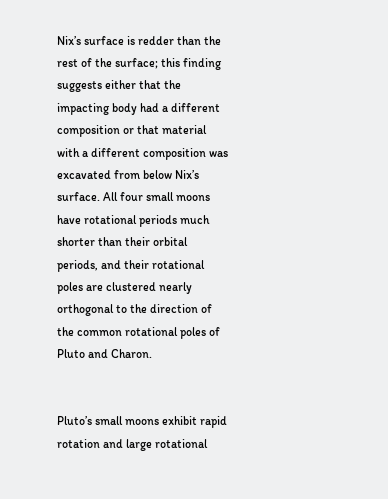Nix’s surface is redder than the rest of the surface; this finding suggests either that the impacting body had a different composition or that material with a different composition was excavated from below Nix’s surface. All four small moons have rotational periods much shorter than their orbital periods, and their rotational poles are clustered nearly orthogonal to the direction of the common rotational poles of Pluto and Charon.


Pluto’s small moons exhibit rapid rotation and large rotational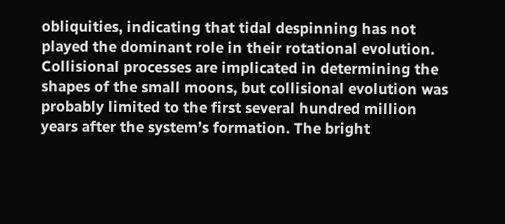obliquities, indicating that tidal despinning has not played the dominant role in their rotational evolution. Collisional processes are implicated in determining the shapes of the small moons, but collisional evolution was probably limited to the first several hundred million years after the system’s formation. The bright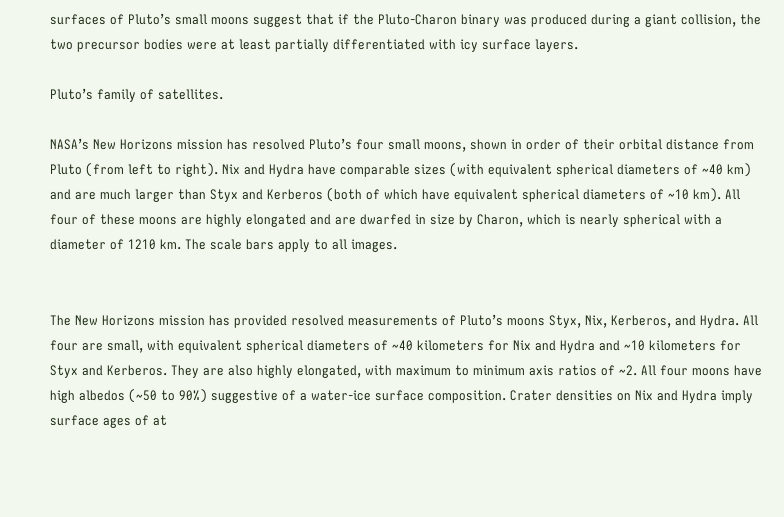surfaces of Pluto’s small moons suggest that if the Pluto-Charon binary was produced during a giant collision, the two precursor bodies were at least partially differentiated with icy surface layers.

Pluto’s family of satellites.

NASA’s New Horizons mission has resolved Pluto’s four small moons, shown in order of their orbital distance from Pluto (from left to right). Nix and Hydra have comparable sizes (with equivalent spherical diameters of ~40 km) and are much larger than Styx and Kerberos (both of which have equivalent spherical diameters of ~10 km). All four of these moons are highly elongated and are dwarfed in size by Charon, which is nearly spherical with a diameter of 1210 km. The scale bars apply to all images.


The New Horizons mission has provided resolved measurements of Pluto’s moons Styx, Nix, Kerberos, and Hydra. All four are small, with equivalent spherical diameters of ~40 kilometers for Nix and Hydra and ~10 kilometers for Styx and Kerberos. They are also highly elongated, with maximum to minimum axis ratios of ~2. All four moons have high albedos (~50 to 90%) suggestive of a water-ice surface composition. Crater densities on Nix and Hydra imply surface ages of at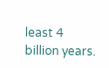least 4 billion years.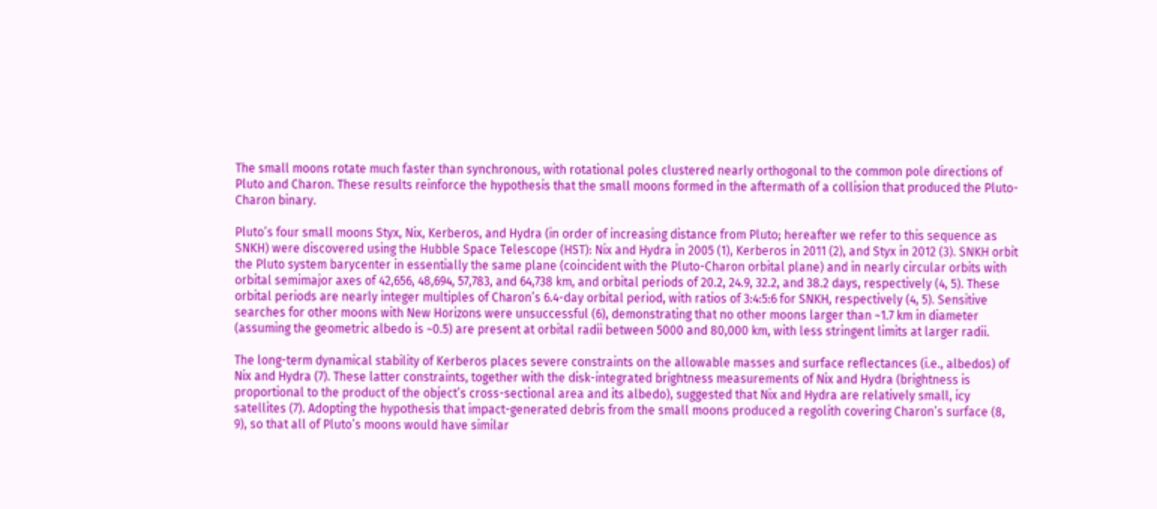The small moons rotate much faster than synchronous, with rotational poles clustered nearly orthogonal to the common pole directions of Pluto and Charon. These results reinforce the hypothesis that the small moons formed in the aftermath of a collision that produced the Pluto-Charon binary.

Pluto’s four small moons Styx, Nix, Kerberos, and Hydra (in order of increasing distance from Pluto; hereafter we refer to this sequence as SNKH) were discovered using the Hubble Space Telescope (HST): Nix and Hydra in 2005 (1), Kerberos in 2011 (2), and Styx in 2012 (3). SNKH orbit the Pluto system barycenter in essentially the same plane (coincident with the Pluto-Charon orbital plane) and in nearly circular orbits with orbital semimajor axes of 42,656, 48,694, 57,783, and 64,738 km, and orbital periods of 20.2, 24.9, 32.2, and 38.2 days, respectively (4, 5). These orbital periods are nearly integer multiples of Charon’s 6.4-day orbital period, with ratios of 3:4:5:6 for SNKH, respectively (4, 5). Sensitive searches for other moons with New Horizons were unsuccessful (6), demonstrating that no other moons larger than ~1.7 km in diameter (assuming the geometric albedo is ~0.5) are present at orbital radii between 5000 and 80,000 km, with less stringent limits at larger radii.

The long-term dynamical stability of Kerberos places severe constraints on the allowable masses and surface reflectances (i.e., albedos) of Nix and Hydra (7). These latter constraints, together with the disk-integrated brightness measurements of Nix and Hydra (brightness is proportional to the product of the object’s cross-sectional area and its albedo), suggested that Nix and Hydra are relatively small, icy satellites (7). Adopting the hypothesis that impact-generated debris from the small moons produced a regolith covering Charon’s surface (8, 9), so that all of Pluto’s moons would have similar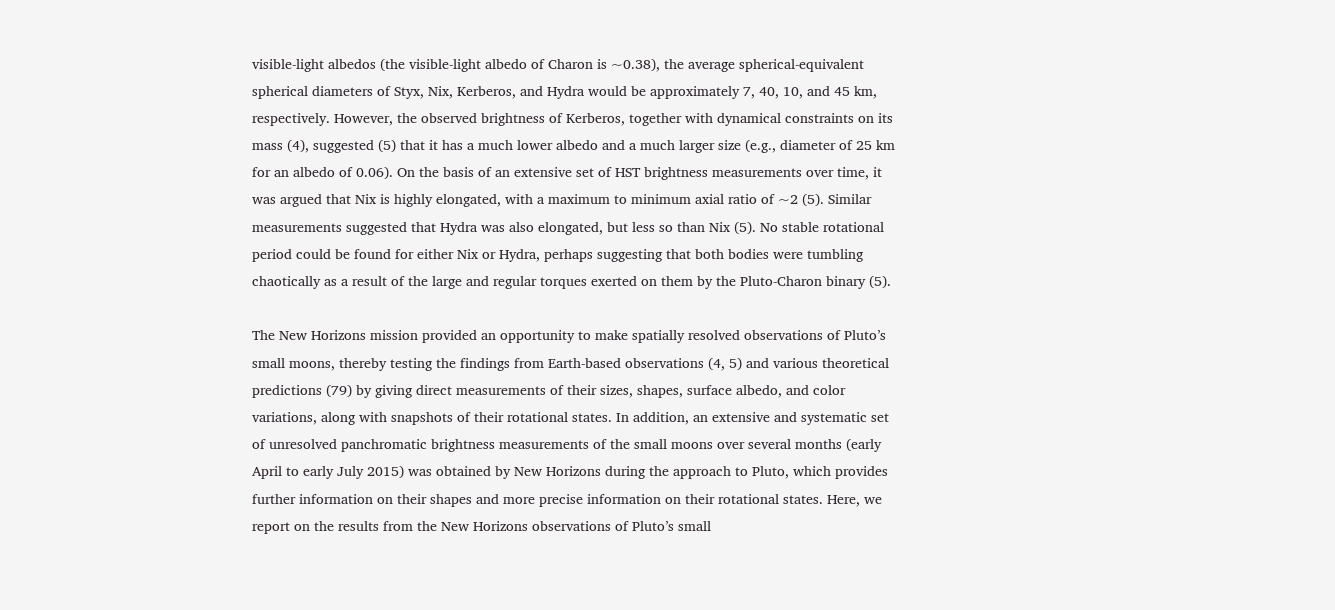visible-light albedos (the visible-light albedo of Charon is ~0.38), the average spherical-equivalent spherical diameters of Styx, Nix, Kerberos, and Hydra would be approximately 7, 40, 10, and 45 km, respectively. However, the observed brightness of Kerberos, together with dynamical constraints on its mass (4), suggested (5) that it has a much lower albedo and a much larger size (e.g., diameter of 25 km for an albedo of 0.06). On the basis of an extensive set of HST brightness measurements over time, it was argued that Nix is highly elongated, with a maximum to minimum axial ratio of ~2 (5). Similar measurements suggested that Hydra was also elongated, but less so than Nix (5). No stable rotational period could be found for either Nix or Hydra, perhaps suggesting that both bodies were tumbling chaotically as a result of the large and regular torques exerted on them by the Pluto-Charon binary (5).

The New Horizons mission provided an opportunity to make spatially resolved observations of Pluto’s small moons, thereby testing the findings from Earth-based observations (4, 5) and various theoretical predictions (79) by giving direct measurements of their sizes, shapes, surface albedo, and color variations, along with snapshots of their rotational states. In addition, an extensive and systematic set of unresolved panchromatic brightness measurements of the small moons over several months (early April to early July 2015) was obtained by New Horizons during the approach to Pluto, which provides further information on their shapes and more precise information on their rotational states. Here, we report on the results from the New Horizons observations of Pluto’s small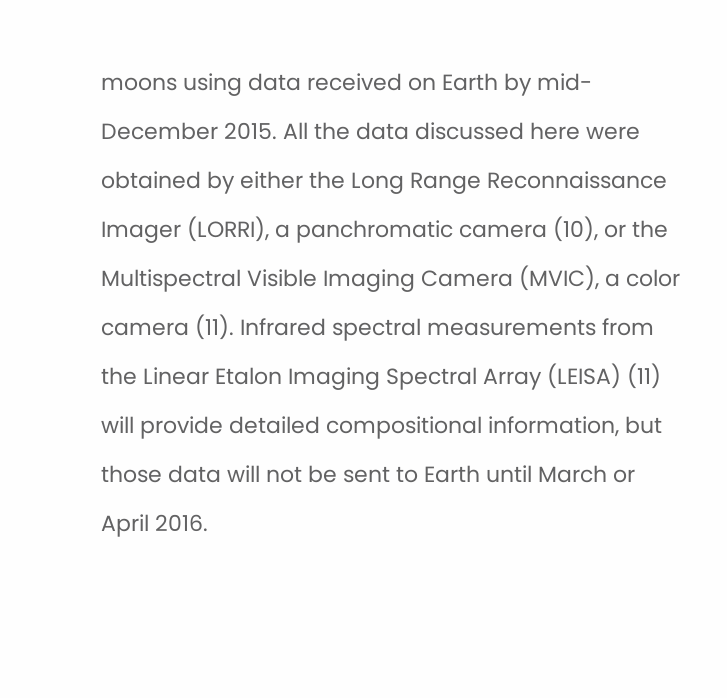moons using data received on Earth by mid-December 2015. All the data discussed here were obtained by either the Long Range Reconnaissance Imager (LORRI), a panchromatic camera (10), or the Multispectral Visible Imaging Camera (MVIC), a color camera (11). Infrared spectral measurements from the Linear Etalon Imaging Spectral Array (LEISA) (11) will provide detailed compositional information, but those data will not be sent to Earth until March or April 2016.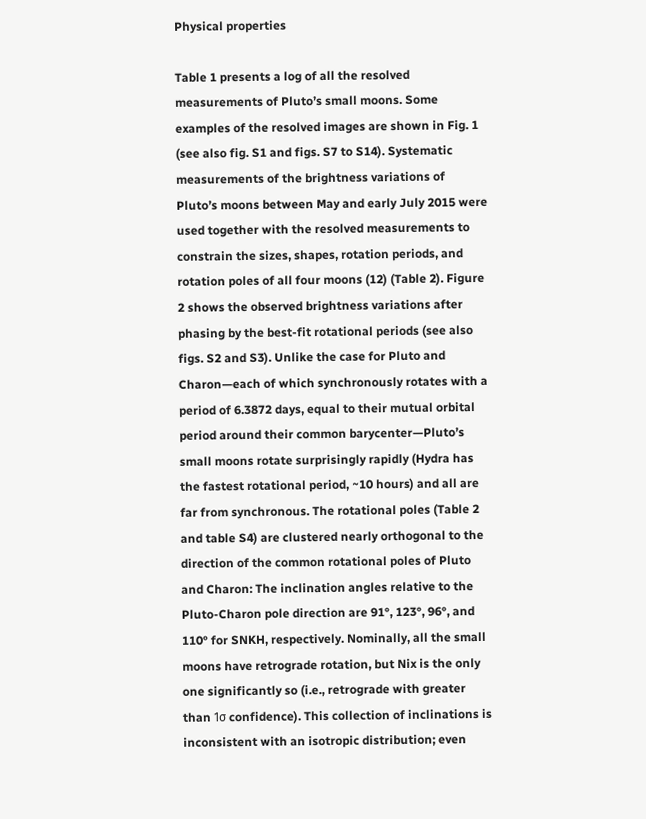Physical properties

Table 1 presents a log of all the resolved measurements of Pluto’s small moons. Some examples of the resolved images are shown in Fig. 1 (see also fig. S1 and figs. S7 to S14). Systematic measurements of the brightness variations of Pluto’s moons between May and early July 2015 were used together with the resolved measurements to constrain the sizes, shapes, rotation periods, and rotation poles of all four moons (12) (Table 2). Figure 2 shows the observed brightness variations after phasing by the best-fit rotational periods (see also figs. S2 and S3). Unlike the case for Pluto and Charon—each of which synchronously rotates with a period of 6.3872 days, equal to their mutual orbital period around their common barycenter—Pluto’s small moons rotate surprisingly rapidly (Hydra has the fastest rotational period, ~10 hours) and all are far from synchronous. The rotational poles (Table 2 and table S4) are clustered nearly orthogonal to the direction of the common rotational poles of Pluto and Charon: The inclination angles relative to the Pluto-Charon pole direction are 91°, 123°, 96°, and 110° for SNKH, respectively. Nominally, all the small moons have retrograde rotation, but Nix is the only one significantly so (i.e., retrograde with greater than 1σ confidence). This collection of inclinations is inconsistent with an isotropic distribution; even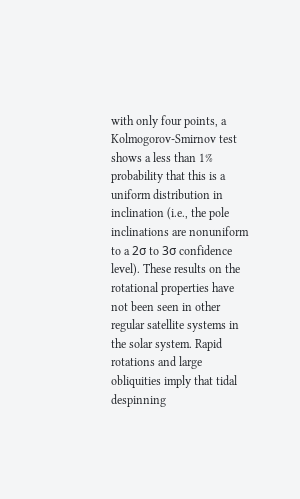with only four points, a Kolmogorov-Smirnov test shows a less than 1% probability that this is a uniform distribution in inclination (i.e., the pole inclinations are nonuniform to a 2σ to 3σ confidence level). These results on the rotational properties have not been seen in other regular satellite systems in the solar system. Rapid rotations and large obliquities imply that tidal despinning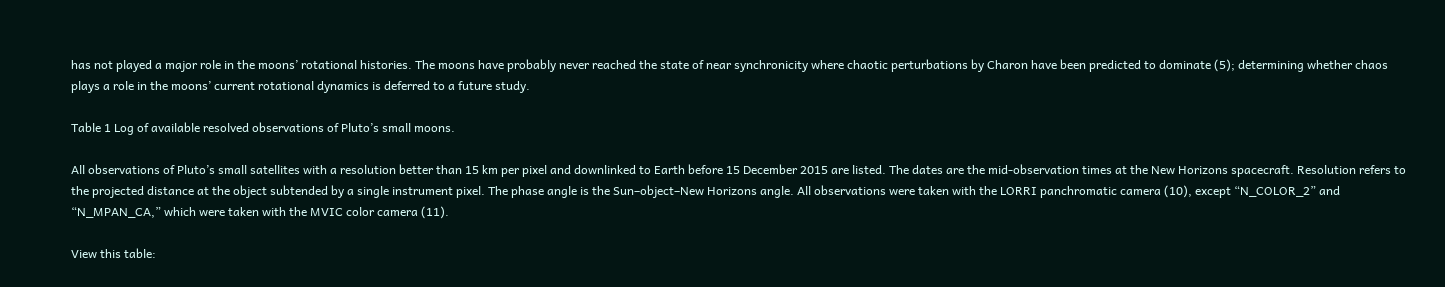has not played a major role in the moons’ rotational histories. The moons have probably never reached the state of near synchronicity where chaotic perturbations by Charon have been predicted to dominate (5); determining whether chaos plays a role in the moons’ current rotational dynamics is deferred to a future study.

Table 1 Log of available resolved observations of Pluto’s small moons.

All observations of Pluto’s small satellites with a resolution better than 15 km per pixel and downlinked to Earth before 15 December 2015 are listed. The dates are the mid-observation times at the New Horizons spacecraft. Resolution refers to the projected distance at the object subtended by a single instrument pixel. The phase angle is the Sun–object–New Horizons angle. All observations were taken with the LORRI panchromatic camera (10), except “N_COLOR_2” and “N_MPAN_CA,” which were taken with the MVIC color camera (11).

View this table: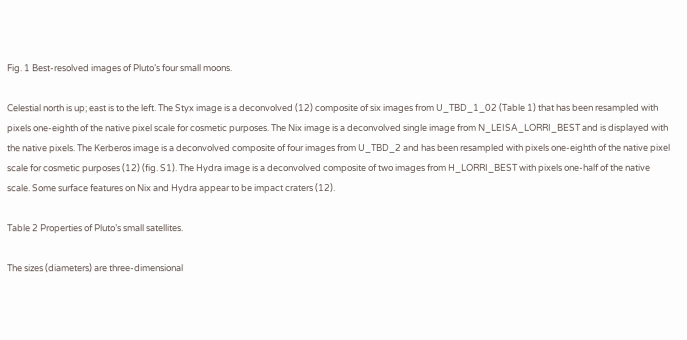Fig. 1 Best-resolved images of Pluto’s four small moons.

Celestial north is up; east is to the left. The Styx image is a deconvolved (12) composite of six images from U_TBD_1_02 (Table 1) that has been resampled with pixels one-eighth of the native pixel scale for cosmetic purposes. The Nix image is a deconvolved single image from N_LEISA_LORRI_BEST and is displayed with the native pixels. The Kerberos image is a deconvolved composite of four images from U_TBD_2 and has been resampled with pixels one-eighth of the native pixel scale for cosmetic purposes (12) (fig. S1). The Hydra image is a deconvolved composite of two images from H_LORRI_BEST with pixels one-half of the native scale. Some surface features on Nix and Hydra appear to be impact craters (12).

Table 2 Properties of Pluto’s small satellites.

The sizes (diameters) are three-dimensional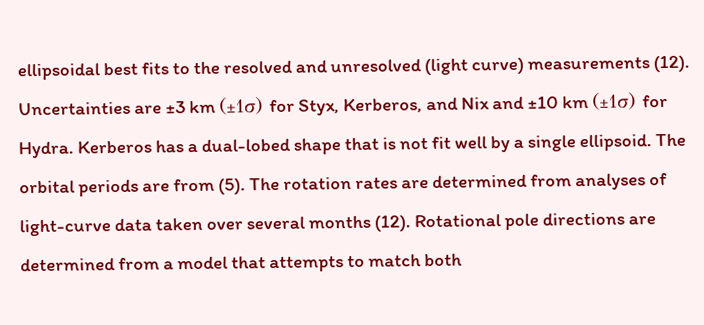ellipsoidal best fits to the resolved and unresolved (light curve) measurements (12). Uncertainties are ±3 km (±1σ) for Styx, Kerberos, and Nix and ±10 km (±1σ) for Hydra. Kerberos has a dual-lobed shape that is not fit well by a single ellipsoid. The orbital periods are from (5). The rotation rates are determined from analyses of light-curve data taken over several months (12). Rotational pole directions are determined from a model that attempts to match both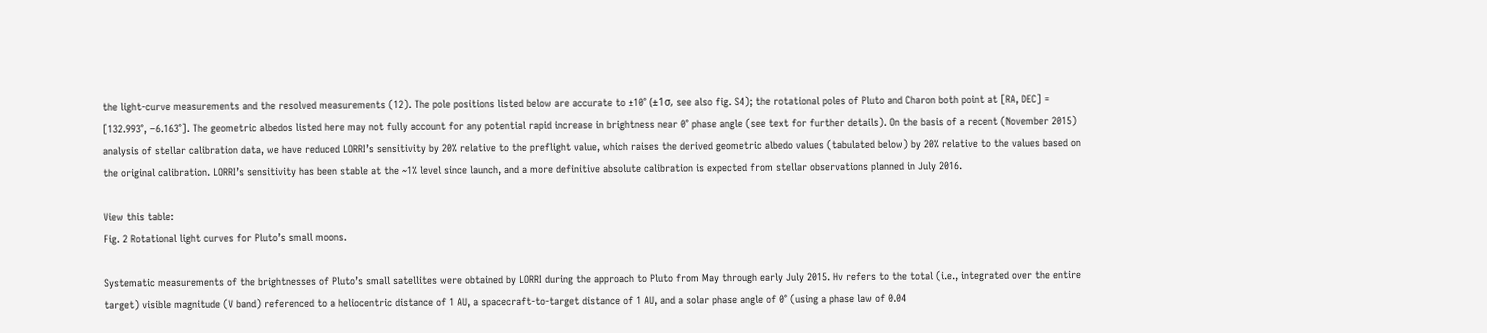the light-curve measurements and the resolved measurements (12). The pole positions listed below are accurate to ±10° (±1σ, see also fig. S4); the rotational poles of Pluto and Charon both point at [RA, DEC] = [132.993°, −6.163°]. The geometric albedos listed here may not fully account for any potential rapid increase in brightness near 0° phase angle (see text for further details). On the basis of a recent (November 2015) analysis of stellar calibration data, we have reduced LORRI’s sensitivity by 20% relative to the preflight value, which raises the derived geometric albedo values (tabulated below) by 20% relative to the values based on the original calibration. LORRI’s sensitivity has been stable at the ~1% level since launch, and a more definitive absolute calibration is expected from stellar observations planned in July 2016.

View this table:
Fig. 2 Rotational light curves for Pluto’s small moons.

Systematic measurements of the brightnesses of Pluto’s small satellites were obtained by LORRI during the approach to Pluto from May through early July 2015. Hv refers to the total (i.e., integrated over the entire target) visible magnitude (V band) referenced to a heliocentric distance of 1 AU, a spacecraft-to-target distance of 1 AU, and a solar phase angle of 0° (using a phase law of 0.04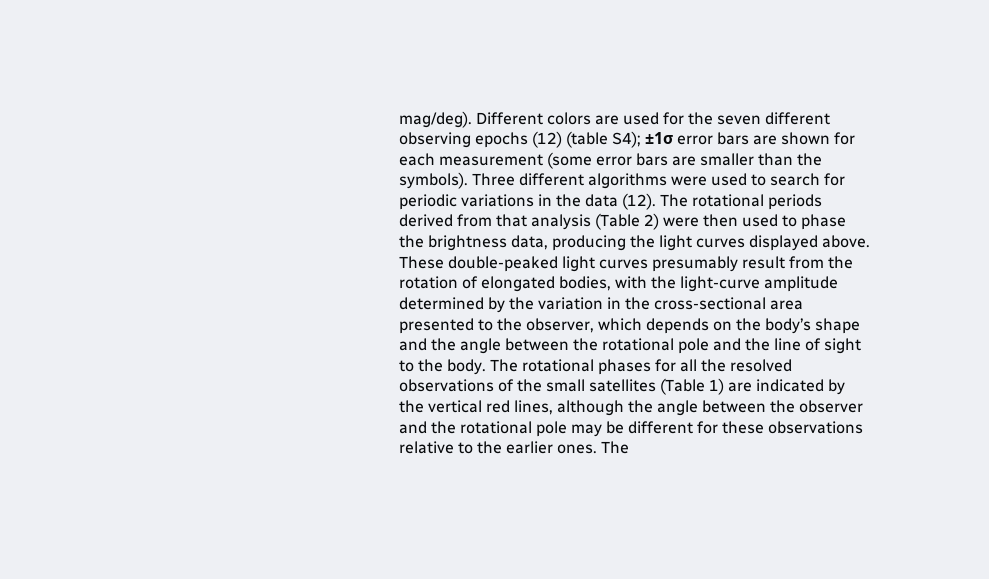mag/deg). Different colors are used for the seven different observing epochs (12) (table S4); ±1σ error bars are shown for each measurement (some error bars are smaller than the symbols). Three different algorithms were used to search for periodic variations in the data (12). The rotational periods derived from that analysis (Table 2) were then used to phase the brightness data, producing the light curves displayed above. These double-peaked light curves presumably result from the rotation of elongated bodies, with the light-curve amplitude determined by the variation in the cross-sectional area presented to the observer, which depends on the body’s shape and the angle between the rotational pole and the line of sight to the body. The rotational phases for all the resolved observations of the small satellites (Table 1) are indicated by the vertical red lines, although the angle between the observer and the rotational pole may be different for these observations relative to the earlier ones. The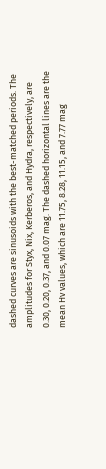dashed curves are sinusoids with the best-matched periods. The amplitudes for Styx, Nix, Kerberos, and Hydra, respectively, are 0.30, 0.20, 0.37, and 0.07 mag. The dashed horizontal lines are the mean Hv values, which are 11.75, 8.28, 11.15, and 7.77 mag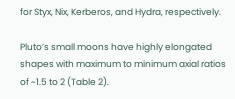for Styx, Nix, Kerberos, and Hydra, respectively.

Pluto’s small moons have highly elongated shapes with maximum to minimum axial ratios of ~1.5 to 2 (Table 2).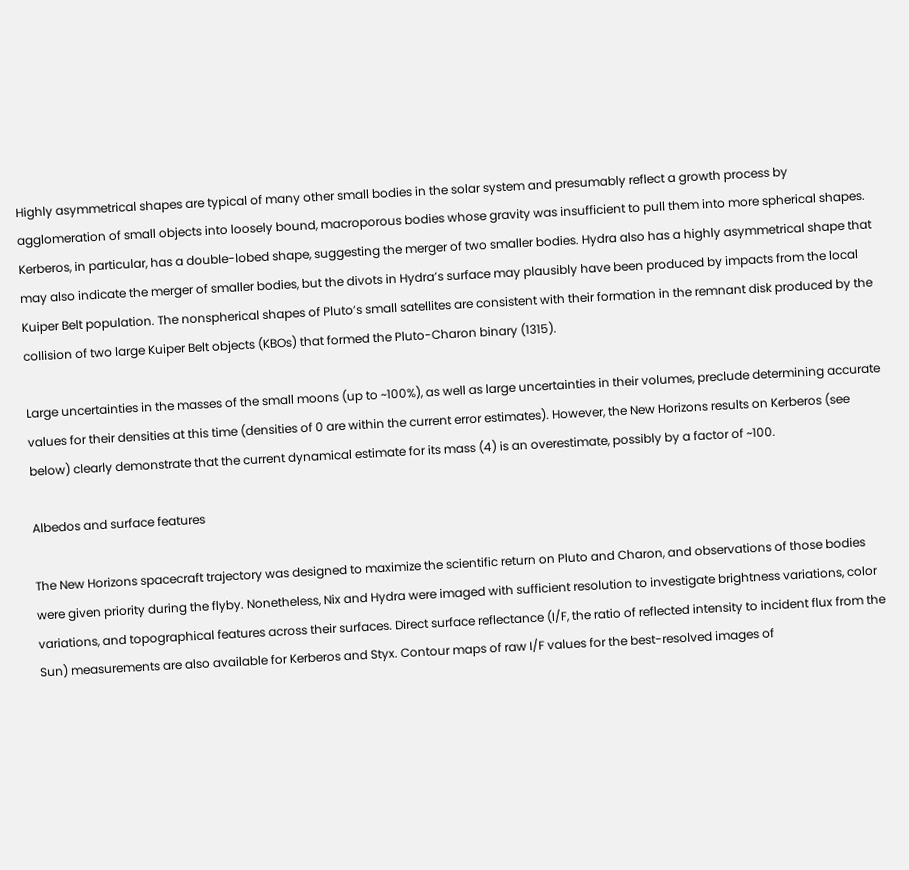Highly asymmetrical shapes are typical of many other small bodies in the solar system and presumably reflect a growth process by agglomeration of small objects into loosely bound, macroporous bodies whose gravity was insufficient to pull them into more spherical shapes. Kerberos, in particular, has a double-lobed shape, suggesting the merger of two smaller bodies. Hydra also has a highly asymmetrical shape that may also indicate the merger of smaller bodies, but the divots in Hydra’s surface may plausibly have been produced by impacts from the local Kuiper Belt population. The nonspherical shapes of Pluto’s small satellites are consistent with their formation in the remnant disk produced by the collision of two large Kuiper Belt objects (KBOs) that formed the Pluto-Charon binary (1315).

Large uncertainties in the masses of the small moons (up to ~100%), as well as large uncertainties in their volumes, preclude determining accurate values for their densities at this time (densities of 0 are within the current error estimates). However, the New Horizons results on Kerberos (see below) clearly demonstrate that the current dynamical estimate for its mass (4) is an overestimate, possibly by a factor of ~100.

Albedos and surface features

The New Horizons spacecraft trajectory was designed to maximize the scientific return on Pluto and Charon, and observations of those bodies were given priority during the flyby. Nonetheless, Nix and Hydra were imaged with sufficient resolution to investigate brightness variations, color variations, and topographical features across their surfaces. Direct surface reflectance (I/F, the ratio of reflected intensity to incident flux from the Sun) measurements are also available for Kerberos and Styx. Contour maps of raw I/F values for the best-resolved images of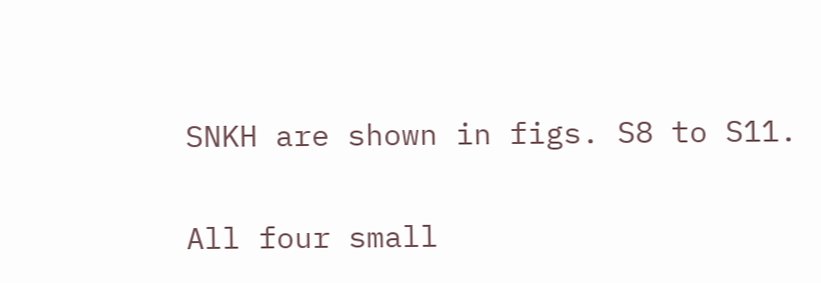SNKH are shown in figs. S8 to S11.

All four small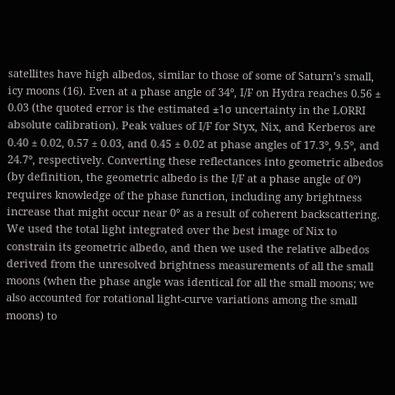satellites have high albedos, similar to those of some of Saturn’s small, icy moons (16). Even at a phase angle of 34°, I/F on Hydra reaches 0.56 ± 0.03 (the quoted error is the estimated ±1σ uncertainty in the LORRI absolute calibration). Peak values of I/F for Styx, Nix, and Kerberos are 0.40 ± 0.02, 0.57 ± 0.03, and 0.45 ± 0.02 at phase angles of 17.3°, 9.5°, and 24.7°, respectively. Converting these reflectances into geometric albedos (by definition, the geometric albedo is the I/F at a phase angle of 0°) requires knowledge of the phase function, including any brightness increase that might occur near 0° as a result of coherent backscattering. We used the total light integrated over the best image of Nix to constrain its geometric albedo, and then we used the relative albedos derived from the unresolved brightness measurements of all the small moons (when the phase angle was identical for all the small moons; we also accounted for rotational light-curve variations among the small moons) to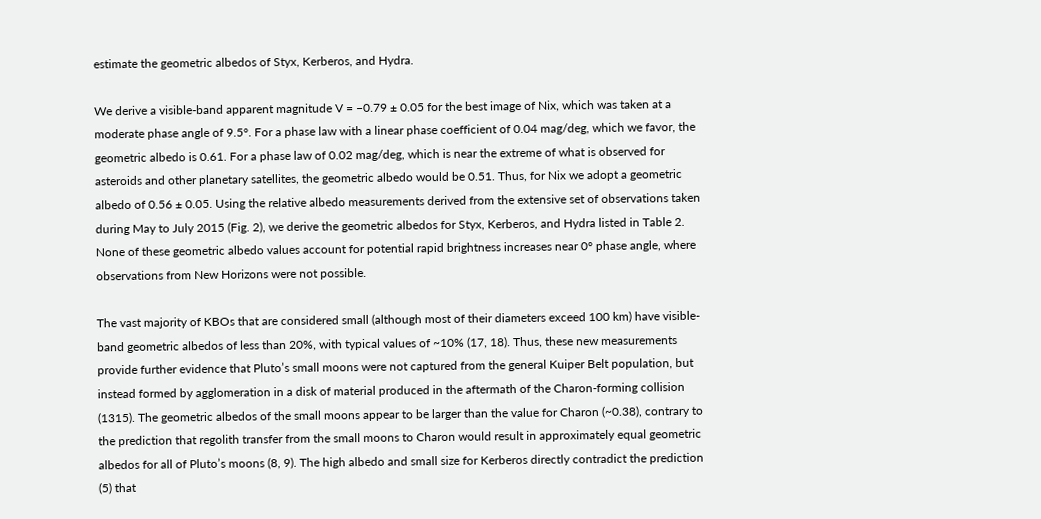estimate the geometric albedos of Styx, Kerberos, and Hydra.

We derive a visible-band apparent magnitude V = −0.79 ± 0.05 for the best image of Nix, which was taken at a moderate phase angle of 9.5°. For a phase law with a linear phase coefficient of 0.04 mag/deg, which we favor, the geometric albedo is 0.61. For a phase law of 0.02 mag/deg, which is near the extreme of what is observed for asteroids and other planetary satellites, the geometric albedo would be 0.51. Thus, for Nix we adopt a geometric albedo of 0.56 ± 0.05. Using the relative albedo measurements derived from the extensive set of observations taken during May to July 2015 (Fig. 2), we derive the geometric albedos for Styx, Kerberos, and Hydra listed in Table 2. None of these geometric albedo values account for potential rapid brightness increases near 0° phase angle, where observations from New Horizons were not possible.

The vast majority of KBOs that are considered small (although most of their diameters exceed 100 km) have visible-band geometric albedos of less than 20%, with typical values of ~10% (17, 18). Thus, these new measurements provide further evidence that Pluto’s small moons were not captured from the general Kuiper Belt population, but instead formed by agglomeration in a disk of material produced in the aftermath of the Charon-forming collision (1315). The geometric albedos of the small moons appear to be larger than the value for Charon (~0.38), contrary to the prediction that regolith transfer from the small moons to Charon would result in approximately equal geometric albedos for all of Pluto’s moons (8, 9). The high albedo and small size for Kerberos directly contradict the prediction (5) that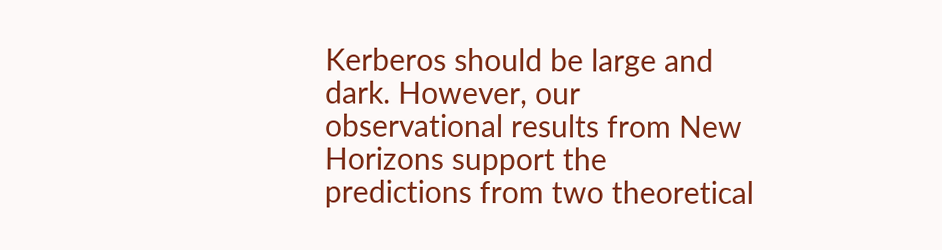Kerberos should be large and dark. However, our observational results from New Horizons support the predictions from two theoretical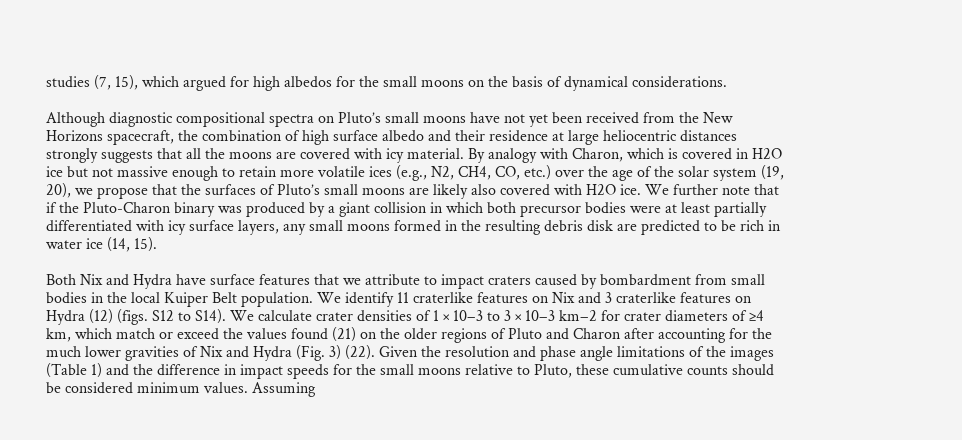studies (7, 15), which argued for high albedos for the small moons on the basis of dynamical considerations.

Although diagnostic compositional spectra on Pluto’s small moons have not yet been received from the New Horizons spacecraft, the combination of high surface albedo and their residence at large heliocentric distances strongly suggests that all the moons are covered with icy material. By analogy with Charon, which is covered in H2O ice but not massive enough to retain more volatile ices (e.g., N2, CH4, CO, etc.) over the age of the solar system (19, 20), we propose that the surfaces of Pluto’s small moons are likely also covered with H2O ice. We further note that if the Pluto-Charon binary was produced by a giant collision in which both precursor bodies were at least partially differentiated with icy surface layers, any small moons formed in the resulting debris disk are predicted to be rich in water ice (14, 15).

Both Nix and Hydra have surface features that we attribute to impact craters caused by bombardment from small bodies in the local Kuiper Belt population. We identify 11 craterlike features on Nix and 3 craterlike features on Hydra (12) (figs. S12 to S14). We calculate crater densities of 1 × 10−3 to 3 × 10−3 km−2 for crater diameters of ≥4 km, which match or exceed the values found (21) on the older regions of Pluto and Charon after accounting for the much lower gravities of Nix and Hydra (Fig. 3) (22). Given the resolution and phase angle limitations of the images (Table 1) and the difference in impact speeds for the small moons relative to Pluto, these cumulative counts should be considered minimum values. Assuming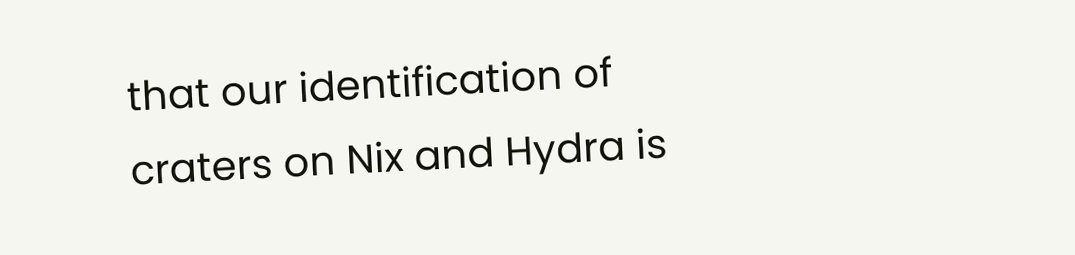that our identification of craters on Nix and Hydra is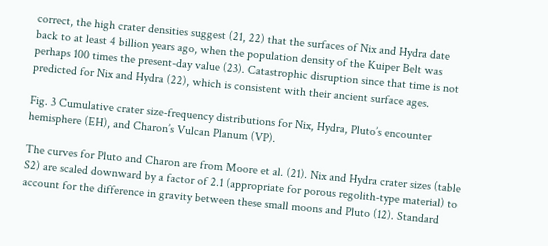correct, the high crater densities suggest (21, 22) that the surfaces of Nix and Hydra date back to at least 4 billion years ago, when the population density of the Kuiper Belt was perhaps 100 times the present-day value (23). Catastrophic disruption since that time is not predicted for Nix and Hydra (22), which is consistent with their ancient surface ages.

Fig. 3 Cumulative crater size-frequency distributions for Nix, Hydra, Pluto’s encounter hemisphere (EH), and Charon’s Vulcan Planum (VP).

The curves for Pluto and Charon are from Moore et al. (21). Nix and Hydra crater sizes (table S2) are scaled downward by a factor of 2.1 (appropriate for porous regolith-type material) to account for the difference in gravity between these small moons and Pluto (12). Standard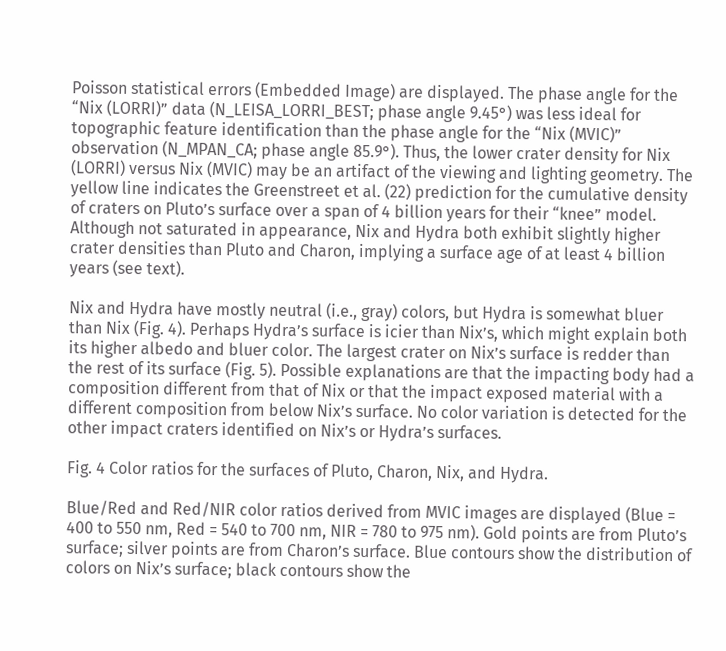Poisson statistical errors (Embedded Image) are displayed. The phase angle for the “Nix (LORRI)” data (N_LEISA_LORRI_BEST; phase angle 9.45°) was less ideal for topographic feature identification than the phase angle for the “Nix (MVIC)” observation (N_MPAN_CA; phase angle 85.9°). Thus, the lower crater density for Nix (LORRI) versus Nix (MVIC) may be an artifact of the viewing and lighting geometry. The yellow line indicates the Greenstreet et al. (22) prediction for the cumulative density of craters on Pluto’s surface over a span of 4 billion years for their “knee” model. Although not saturated in appearance, Nix and Hydra both exhibit slightly higher crater densities than Pluto and Charon, implying a surface age of at least 4 billion years (see text).

Nix and Hydra have mostly neutral (i.e., gray) colors, but Hydra is somewhat bluer than Nix (Fig. 4). Perhaps Hydra’s surface is icier than Nix’s, which might explain both its higher albedo and bluer color. The largest crater on Nix’s surface is redder than the rest of its surface (Fig. 5). Possible explanations are that the impacting body had a composition different from that of Nix or that the impact exposed material with a different composition from below Nix’s surface. No color variation is detected for the other impact craters identified on Nix’s or Hydra’s surfaces.

Fig. 4 Color ratios for the surfaces of Pluto, Charon, Nix, and Hydra.

Blue/Red and Red/NIR color ratios derived from MVIC images are displayed (Blue = 400 to 550 nm, Red = 540 to 700 nm, NIR = 780 to 975 nm). Gold points are from Pluto’s surface; silver points are from Charon’s surface. Blue contours show the distribution of colors on Nix’s surface; black contours show the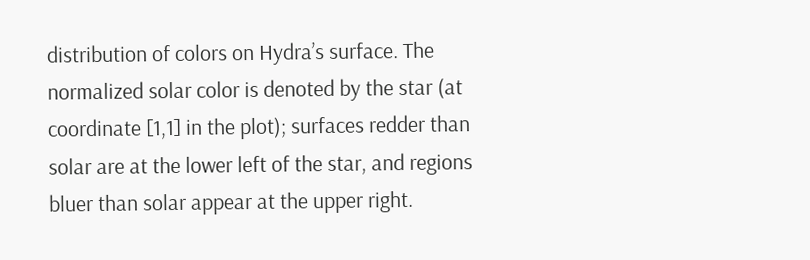distribution of colors on Hydra’s surface. The normalized solar color is denoted by the star (at coordinate [1,1] in the plot); surfaces redder than solar are at the lower left of the star, and regions bluer than solar appear at the upper right.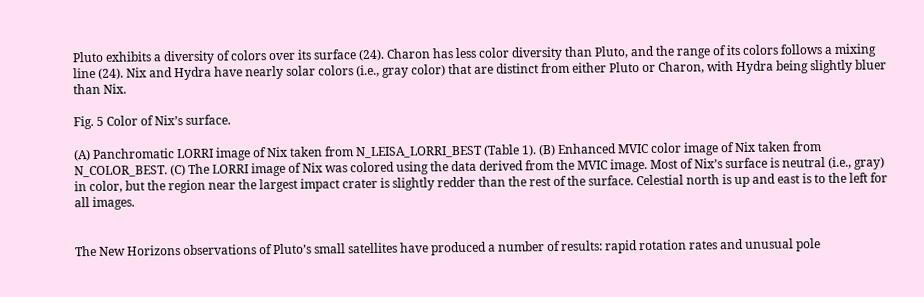Pluto exhibits a diversity of colors over its surface (24). Charon has less color diversity than Pluto, and the range of its colors follows a mixing line (24). Nix and Hydra have nearly solar colors (i.e., gray color) that are distinct from either Pluto or Charon, with Hydra being slightly bluer than Nix.

Fig. 5 Color of Nix’s surface.

(A) Panchromatic LORRI image of Nix taken from N_LEISA_LORRI_BEST (Table 1). (B) Enhanced MVIC color image of Nix taken from N_COLOR_BEST. (C) The LORRI image of Nix was colored using the data derived from the MVIC image. Most of Nix’s surface is neutral (i.e., gray) in color, but the region near the largest impact crater is slightly redder than the rest of the surface. Celestial north is up and east is to the left for all images.


The New Horizons observations of Pluto’s small satellites have produced a number of results: rapid rotation rates and unusual pole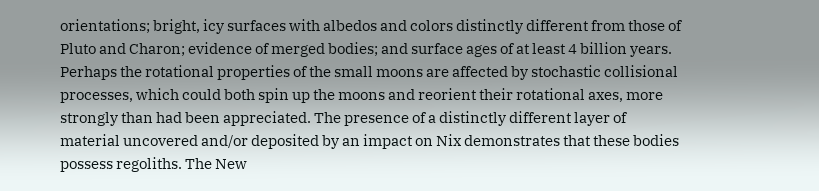orientations; bright, icy surfaces with albedos and colors distinctly different from those of Pluto and Charon; evidence of merged bodies; and surface ages of at least 4 billion years. Perhaps the rotational properties of the small moons are affected by stochastic collisional processes, which could both spin up the moons and reorient their rotational axes, more strongly than had been appreciated. The presence of a distinctly different layer of material uncovered and/or deposited by an impact on Nix demonstrates that these bodies possess regoliths. The New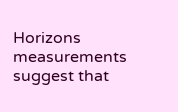Horizons measurements suggest that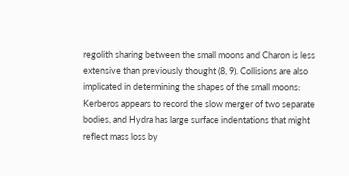regolith sharing between the small moons and Charon is less extensive than previously thought (8, 9). Collisions are also implicated in determining the shapes of the small moons: Kerberos appears to record the slow merger of two separate bodies, and Hydra has large surface indentations that might reflect mass loss by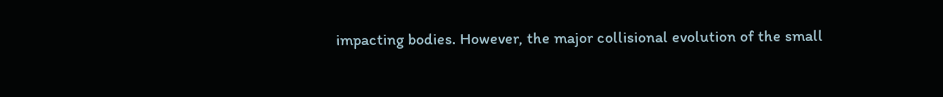impacting bodies. However, the major collisional evolution of the small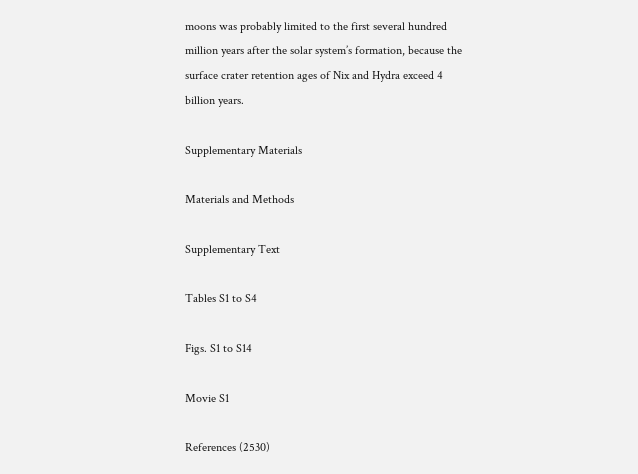moons was probably limited to the first several hundred million years after the solar system’s formation, because the surface crater retention ages of Nix and Hydra exceed 4 billion years.

Supplementary Materials

Materials and Methods

Supplementary Text

Tables S1 to S4

Figs. S1 to S14

Movie S1

References (2530)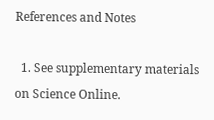References and Notes

  1. See supplementary materials on Science Online.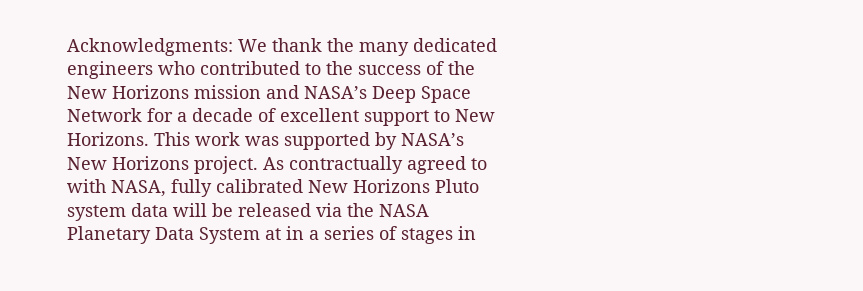Acknowledgments: We thank the many dedicated engineers who contributed to the success of the New Horizons mission and NASA’s Deep Space Network for a decade of excellent support to New Horizons. This work was supported by NASA’s New Horizons project. As contractually agreed to with NASA, fully calibrated New Horizons Pluto system data will be released via the NASA Planetary Data System at in a series of stages in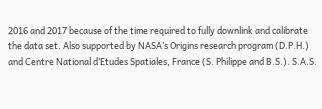2016 and 2017 because of the time required to fully downlink and calibrate the data set. Also supported by NASA’s Origins research program (D.P.H.) and Centre National d’Etudes Spatiales, France (S. Philippe and B.S.). S.A.S.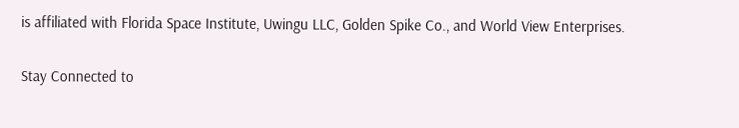is affiliated with Florida Space Institute, Uwingu LLC, Golden Spike Co., and World View Enterprises.

Stay Connected to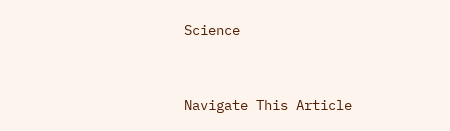Science


Navigate This Article